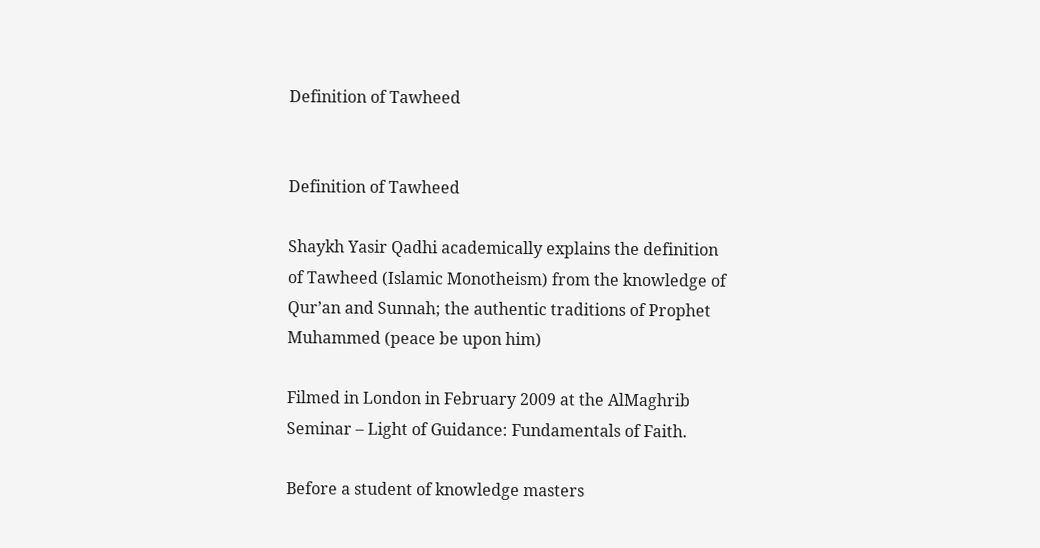Definition of Tawheed


Definition of Tawheed

Shaykh Yasir Qadhi academically explains the definition of Tawheed (Islamic Monotheism) from the knowledge of Qur’an and Sunnah; the authentic traditions of Prophet Muhammed (peace be upon him)

Filmed in London in February 2009 at the AlMaghrib Seminar – Light of Guidance: Fundamentals of Faith.

Before a student of knowledge masters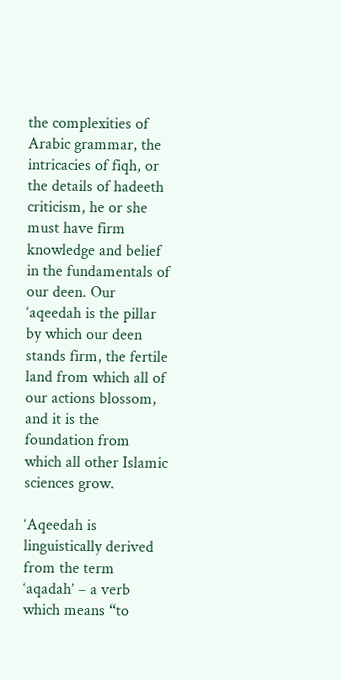the complexities of Arabic grammar, the intricacies of fiqh, or the details of hadeeth criticism, he or she must have firm knowledge and belief in the fundamentals of our deen. Our ‘aqeedah is the pillar by which our deen stands firm, the fertile land from which all of our actions blossom, and it is the foundation from which all other Islamic sciences grow.

‘Aqeedah is linguistically derived from the term ‘aqadah’ – a verb which means “to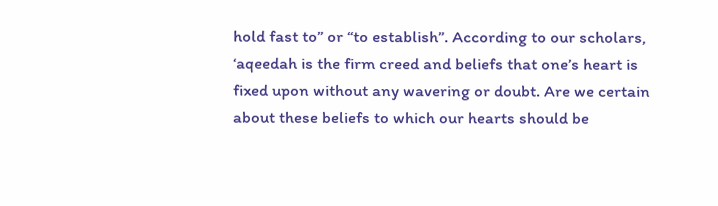hold fast to” or “to establish”. According to our scholars, ‘aqeedah is the firm creed and beliefs that one’s heart is fixed upon without any wavering or doubt. Are we certain about these beliefs to which our hearts should be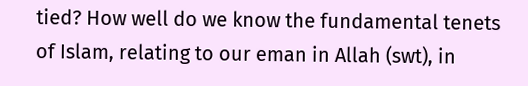tied? How well do we know the fundamental tenets of Islam, relating to our eman in Allah (swt), in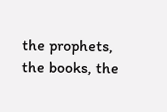the prophets, the books, the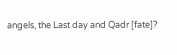angels, the Last day and Qadr [fate]?